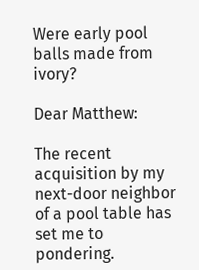Were early pool balls made from ivory?

Dear Matthew:

The recent acquisition by my next-door neighbor of a pool table has set me to pondering.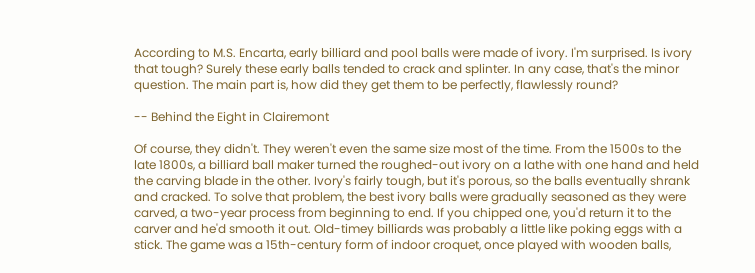According to M.S. Encarta, early billiard and pool balls were made of ivory. I'm surprised. Is ivory that tough? Surely these early balls tended to crack and splinter. In any case, that's the minor question. The main part is, how did they get them to be perfectly, flawlessly round?

-- Behind the Eight in Clairemont

Of course, they didn't. They weren't even the same size most of the time. From the 1500s to the late 1800s, a billiard ball maker turned the roughed-out ivory on a lathe with one hand and held the carving blade in the other. Ivory's fairly tough, but it's porous, so the balls eventually shrank and cracked. To solve that problem, the best ivory balls were gradually seasoned as they were carved, a two-year process from beginning to end. If you chipped one, you'd return it to the carver and he'd smooth it out. Old-timey billiards was probably a little like poking eggs with a stick. The game was a 15th-century form of indoor croquet, once played with wooden balls,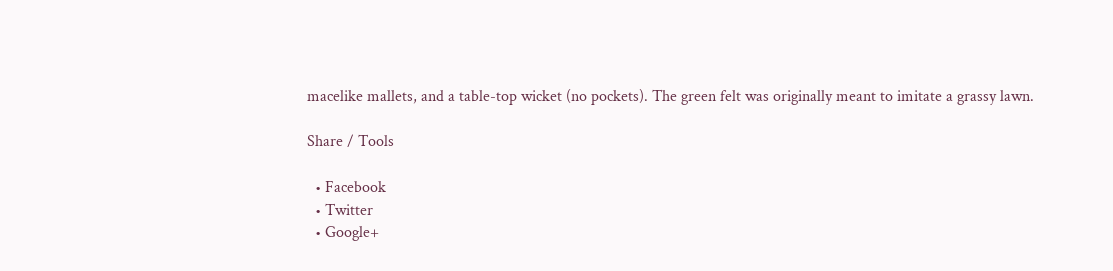macelike mallets, and a table-top wicket (no pockets). The green felt was originally meant to imitate a grassy lawn.

Share / Tools

  • Facebook
  • Twitter
  • Google+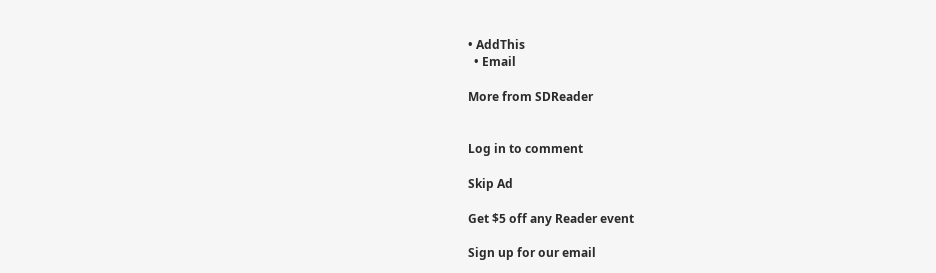• AddThis
  • Email

More from SDReader


Log in to comment

Skip Ad

Get $5 off any Reader event

Sign up for our email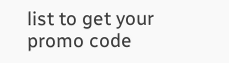list to get your promo code